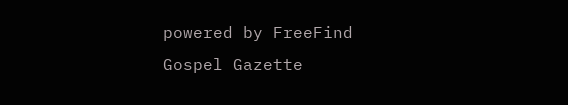powered by FreeFind
Gospel Gazette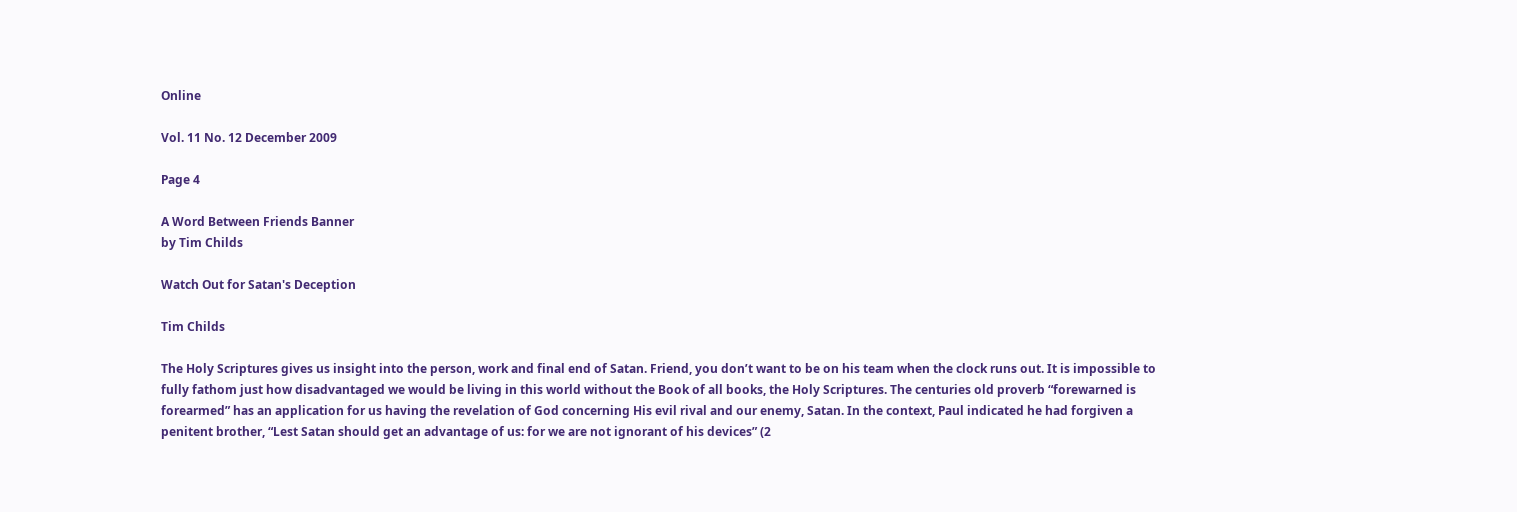Online

Vol. 11 No. 12 December 2009

Page 4

A Word Between Friends Banner
by Tim Childs

Watch Out for Satan's Deception

Tim Childs

The Holy Scriptures gives us insight into the person, work and final end of Satan. Friend, you don’t want to be on his team when the clock runs out. It is impossible to fully fathom just how disadvantaged we would be living in this world without the Book of all books, the Holy Scriptures. The centuries old proverb “forewarned is forearmed” has an application for us having the revelation of God concerning His evil rival and our enemy, Satan. In the context, Paul indicated he had forgiven a penitent brother, “Lest Satan should get an advantage of us: for we are not ignorant of his devices” (2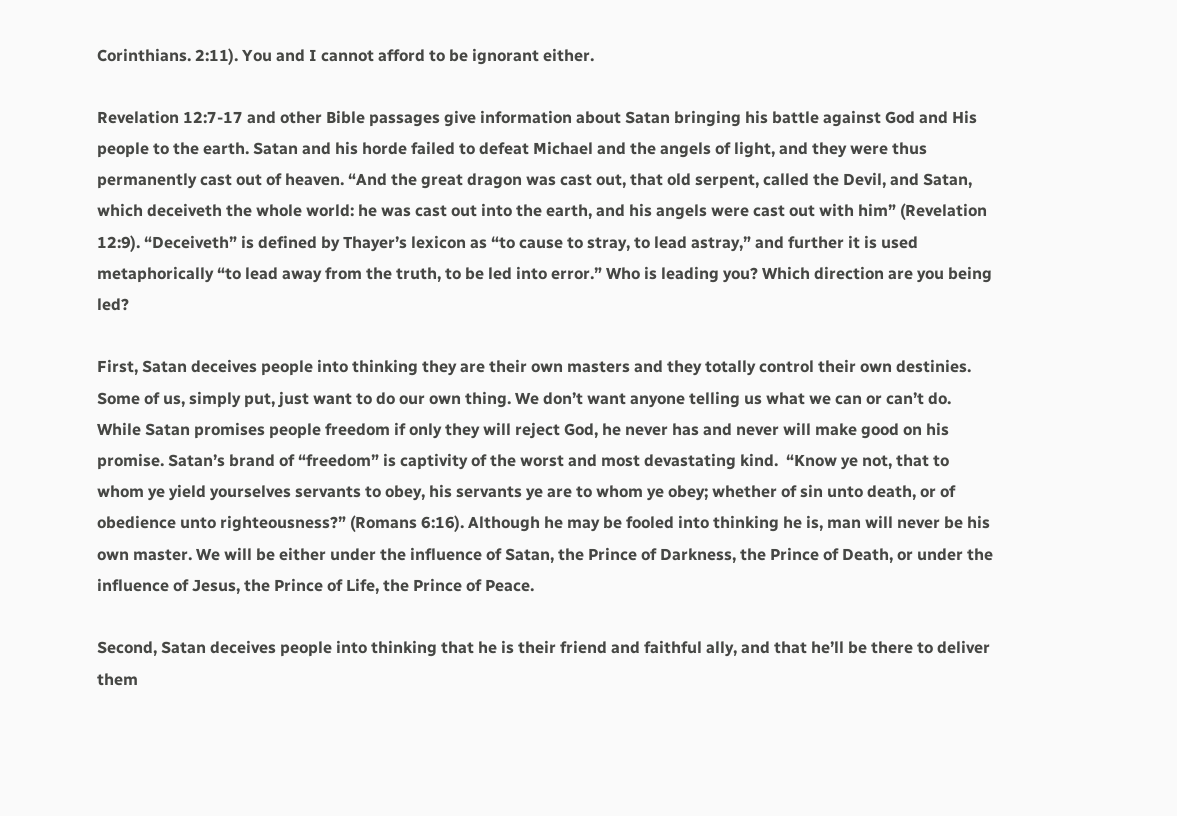Corinthians. 2:11). You and I cannot afford to be ignorant either.

Revelation 12:7-17 and other Bible passages give information about Satan bringing his battle against God and His people to the earth. Satan and his horde failed to defeat Michael and the angels of light, and they were thus permanently cast out of heaven. “And the great dragon was cast out, that old serpent, called the Devil, and Satan, which deceiveth the whole world: he was cast out into the earth, and his angels were cast out with him” (Revelation 12:9). “Deceiveth” is defined by Thayer’s lexicon as “to cause to stray, to lead astray,” and further it is used metaphorically “to lead away from the truth, to be led into error.” Who is leading you? Which direction are you being led?

First, Satan deceives people into thinking they are their own masters and they totally control their own destinies. Some of us, simply put, just want to do our own thing. We don’t want anyone telling us what we can or can’t do. While Satan promises people freedom if only they will reject God, he never has and never will make good on his promise. Satan’s brand of “freedom” is captivity of the worst and most devastating kind.  “Know ye not, that to whom ye yield yourselves servants to obey, his servants ye are to whom ye obey; whether of sin unto death, or of obedience unto righteousness?” (Romans 6:16). Although he may be fooled into thinking he is, man will never be his own master. We will be either under the influence of Satan, the Prince of Darkness, the Prince of Death, or under the influence of Jesus, the Prince of Life, the Prince of Peace.

Second, Satan deceives people into thinking that he is their friend and faithful ally, and that he’ll be there to deliver them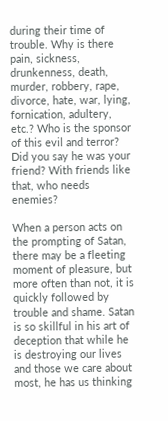during their time of trouble. Why is there pain, sickness, drunkenness, death, murder, robbery, rape, divorce, hate, war, lying, fornication, adultery, etc.? Who is the sponsor of this evil and terror?  Did you say he was your friend? With friends like that, who needs enemies?

When a person acts on the prompting of Satan, there may be a fleeting moment of pleasure, but more often than not, it is quickly followed by trouble and shame. Satan is so skillful in his art of deception that while he is destroying our lives and those we care about most, he has us thinking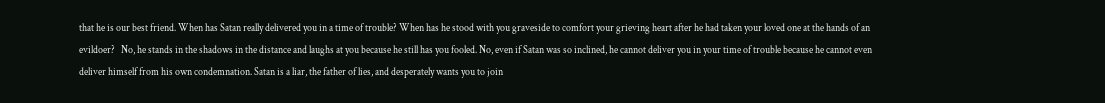that he is our best friend. When has Satan really delivered you in a time of trouble? When has he stood with you graveside to comfort your grieving heart after he had taken your loved one at the hands of an evildoer?   No, he stands in the shadows in the distance and laughs at you because he still has you fooled. No, even if Satan was so inclined, he cannot deliver you in your time of trouble because he cannot even deliver himself from his own condemnation. Satan is a liar, the father of lies, and desperately wants you to join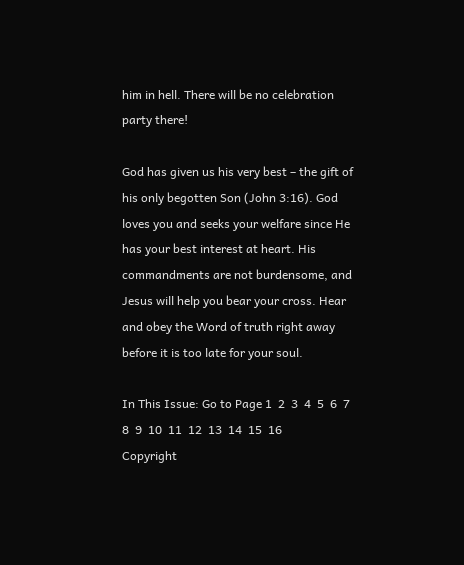him in hell. There will be no celebration party there!

God has given us his very best – the gift of his only begotten Son (John 3:16). God loves you and seeks your welfare since He has your best interest at heart. His commandments are not burdensome, and Jesus will help you bear your cross. Hear and obey the Word of truth right away before it is too late for your soul.

In This Issue: Go to Page 1  2  3  4  5  6  7  8  9  10  11  12  13  14  15  16
Copyright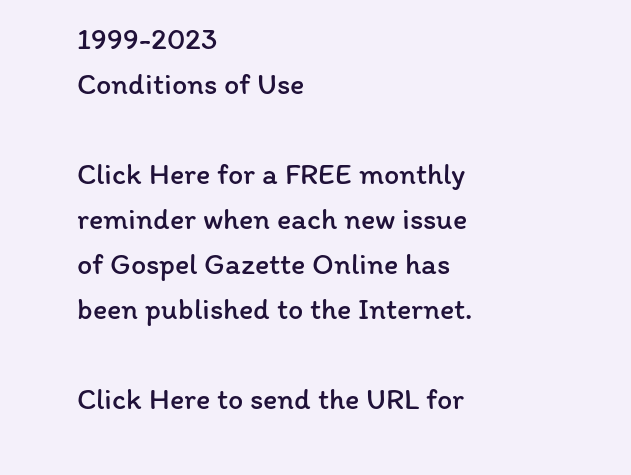1999-2023                                                                 Conditions of Use

Click Here for a FREE monthly reminder when each new issue
of Gospel Gazette Online has been published to the Internet.

Click Here to send the URL for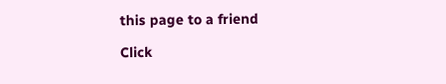this page to a friend

Click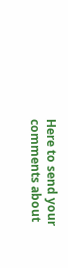Here to send your comments about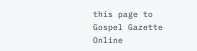this page to Gospel Gazette Online